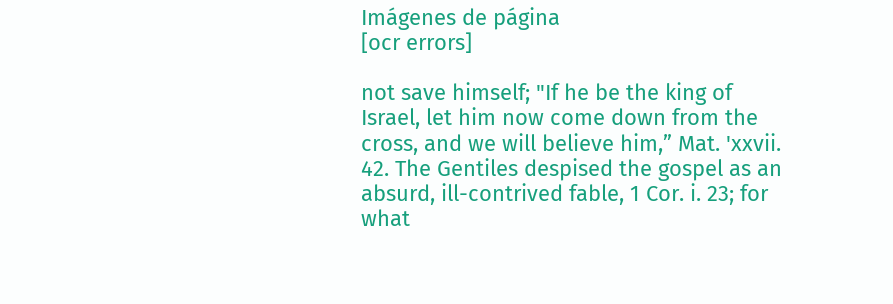Imágenes de página
[ocr errors]

not save himself; "If he be the king of Israel, let him now come down from the cross, and we will believe him,” Mat. 'xxvii. 42. The Gentiles despised the gospel as an absurd, ill-contrived fable, 1 Cor. i. 23; for what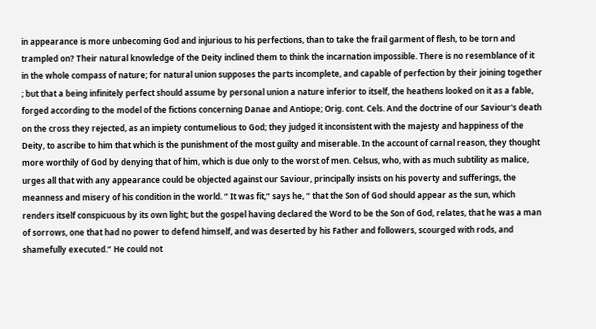in appearance is more unbecoming God and injurious to his perfections, than to take the frail garment of flesh, to be torn and trampled on? Their natural knowledge of the Deity inclined them to think the incarnation impossible. There is no resemblance of it in the whole compass of nature; for natural union supposes the parts incomplete, and capable of perfection by their joining together ; but that a being infinitely perfect should assume by personal union a nature inferior to itself, the heathens looked on it as a fable, forged according to the model of the fictions concerning Danae and Antiope; Orig. cont. Cels. And the doctrine of our Saviour's death on the cross they rejected, as an impiety contumelious to God; they judged it inconsistent with the majesty and happiness of the Deity, to ascribe to him that which is the punishment of the most guilty and miserable. In the account of carnal reason, they thought more worthily of God by denying that of him, which is due only to the worst of men. Celsus, who, with as much subtility as malice, urges all that with any appearance could be objected against our Saviour, principally insists on his poverty and sufferings, the meanness and misery of his condition in the world. “ It was fit,” says he, “ that the Son of God should appear as the sun, which renders itself conspicuous by its own light; but the gospel having declared the Word to be the Son of God, relates, that he was a man of sorrows, one that had no power to defend himself, and was deserted by his Father and followers, scourged with rods, and shamefully executed.” He could not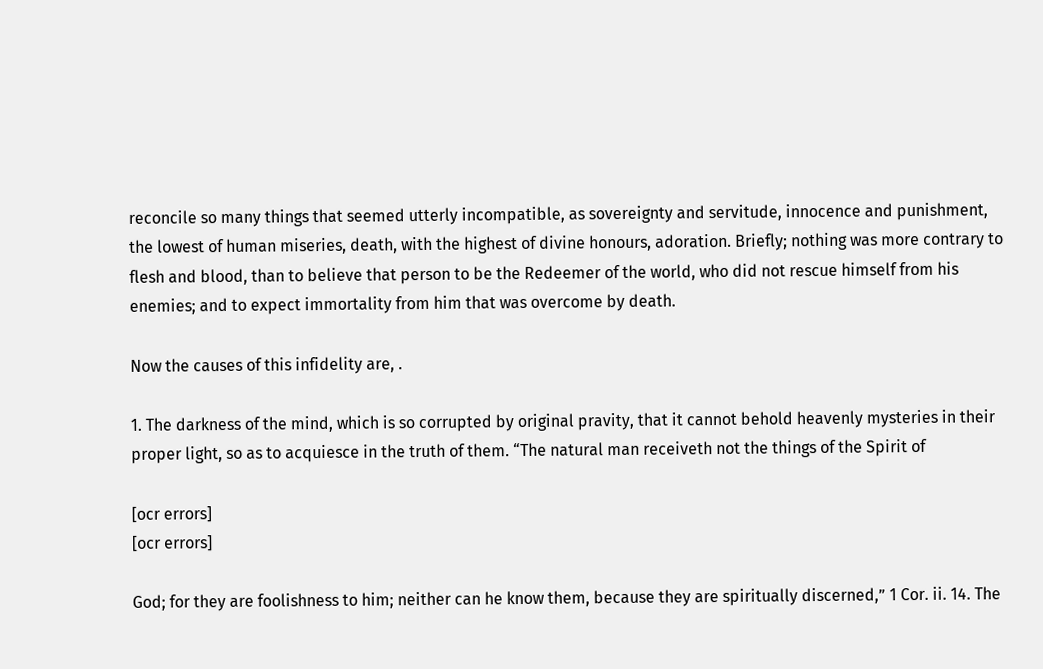reconcile so many things that seemed utterly incompatible, as sovereignty and servitude, innocence and punishment, the lowest of human miseries, death, with the highest of divine honours, adoration. Briefly; nothing was more contrary to flesh and blood, than to believe that person to be the Redeemer of the world, who did not rescue himself from his enemies; and to expect immortality from him that was overcome by death.

Now the causes of this infidelity are, .

1. The darkness of the mind, which is so corrupted by original pravity, that it cannot behold heavenly mysteries in their proper light, so as to acquiesce in the truth of them. “The natural man receiveth not the things of the Spirit of

[ocr errors]
[ocr errors]

God; for they are foolishness to him; neither can he know them, because they are spiritually discerned,” 1 Cor. ii. 14. The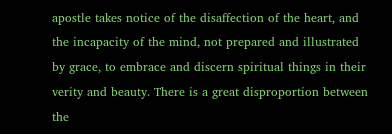apostle takes notice of the disaffection of the heart, and the incapacity of the mind, not prepared and illustrated by grace, to embrace and discern spiritual things in their verity and beauty. There is a great disproportion between the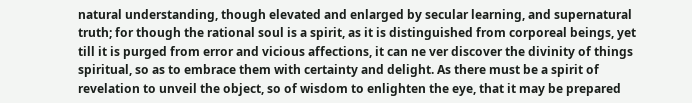natural understanding, though elevated and enlarged by secular learning, and supernatural truth; for though the rational soul is a spirit, as it is distinguished from corporeal beings, yet till it is purged from error and vicious affections, it can ne ver discover the divinity of things spiritual, so as to embrace them with certainty and delight. As there must be a spirit of revelation to unveil the object, so of wisdom to enlighten the eye, that it may be prepared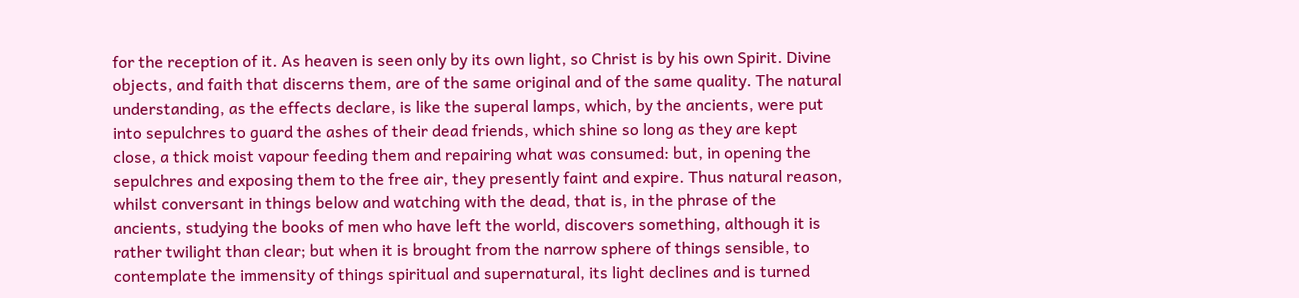for the reception of it. As heaven is seen only by its own light, so Christ is by his own Spirit. Divine objects, and faith that discerns them, are of the same original and of the same quality. The natural understanding, as the effects declare, is like the superal lamps, which, by the ancients, were put into sepulchres to guard the ashes of their dead friends, which shine so long as they are kept close, a thick moist vapour feeding them and repairing what was consumed: but, in opening the sepulchres and exposing them to the free air, they presently faint and expire. Thus natural reason, whilst conversant in things below and watching with the dead, that is, in the phrase of the ancients, studying the books of men who have left the world, discovers something, although it is rather twilight than clear; but when it is brought from the narrow sphere of things sensible, to contemplate the immensity of things spiritual and supernatural, its light declines and is turned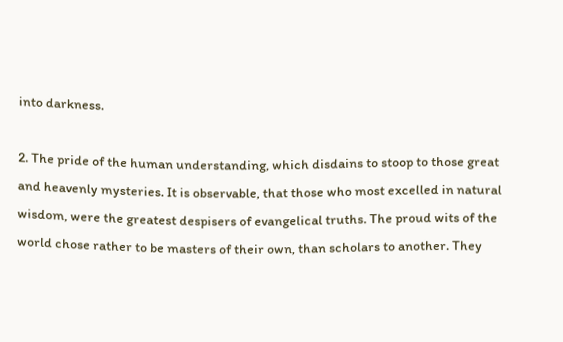into darkness.

2. The pride of the human understanding, which disdains to stoop to those great and heavenly mysteries. It is observable, that those who most excelled in natural wisdom, were the greatest despisers of evangelical truths. The proud wits of the world chose rather to be masters of their own, than scholars to another. They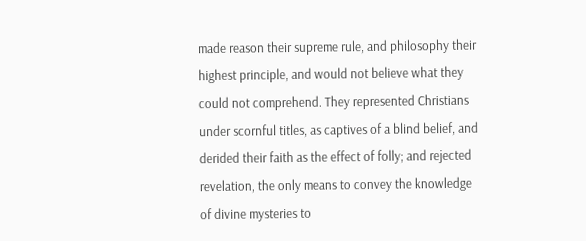made reason their supreme rule, and philosophy their highest principle, and would not believe what they could not comprehend. They represented Christians under scornful titles, as captives of a blind belief, and derided their faith as the effect of folly; and rejected revelation, the only means to convey the knowledge of divine mysteries to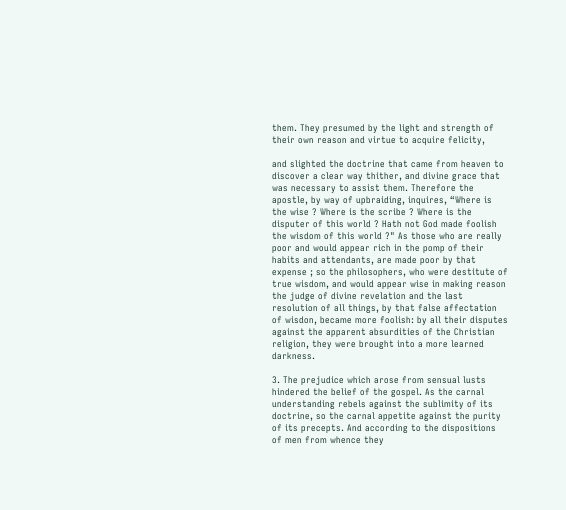them. They presumed by the light and strength of their own reason and virtue to acquire felicity,

and slighted the doctrine that came from heaven to discover a clear way thither, and divine grace that was necessary to assist them. Therefore the apostle, by way of upbraiding, inquires, “Where is the wise ? Where is the scribe ? Where is the disputer of this world ? Hath not God made foolish the wisdom of this world ?" As those who are really poor and would appear rich in the pomp of their habits and attendants, are made poor by that expense ; so the philosophers, who were destitute of true wisdom, and would appear wise in making reason the judge of divine revelation and the last resolution of all things, by that false affectation of wisdon, became more foolish: by all their disputes against the apparent absurdities of the Christian religion, they were brought into a more learned darkness.

3. The prejudice which arose from sensual lusts hindered the belief of the gospel. As the carnal understanding rebels against the sublimity of its doctrine, so the carnal appetite against the purity of its precepts. And according to the dispositions of men from whence they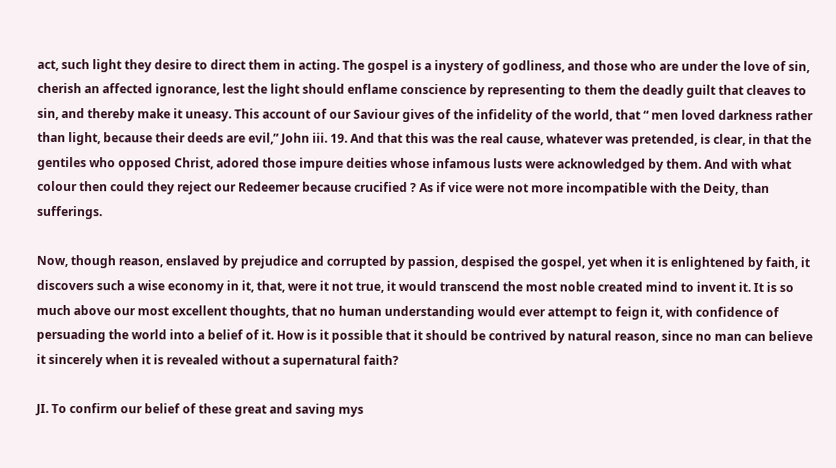act, such light they desire to direct them in acting. The gospel is a inystery of godliness, and those who are under the love of sin, cherish an affected ignorance, lest the light should enflame conscience by representing to them the deadly guilt that cleaves to sin, and thereby make it uneasy. This account of our Saviour gives of the infidelity of the world, that “ men loved darkness rather than light, because their deeds are evil,” John iii. 19. And that this was the real cause, whatever was pretended, is clear, in that the gentiles who opposed Christ, adored those impure deities whose infamous lusts were acknowledged by them. And with what colour then could they reject our Redeemer because crucified ? As if vice were not more incompatible with the Deity, than sufferings.

Now, though reason, enslaved by prejudice and corrupted by passion, despised the gospel, yet when it is enlightened by faith, it discovers such a wise economy in it, that, were it not true, it would transcend the most noble created mind to invent it. It is so much above our most excellent thoughts, that no human understanding would ever attempt to feign it, with confidence of persuading the world into a belief of it. How is it possible that it should be contrived by natural reason, since no man can believe it sincerely when it is revealed without a supernatural faith?

JI. To confirm our belief of these great and saving mys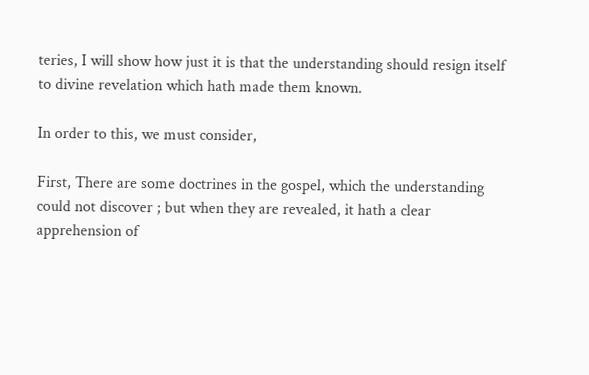teries, I will show how just it is that the understanding should resign itself to divine revelation which hath made them known.

In order to this, we must consider,

First, There are some doctrines in the gospel, which the understanding could not discover ; but when they are revealed, it hath a clear apprehension of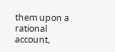them upon a rational account,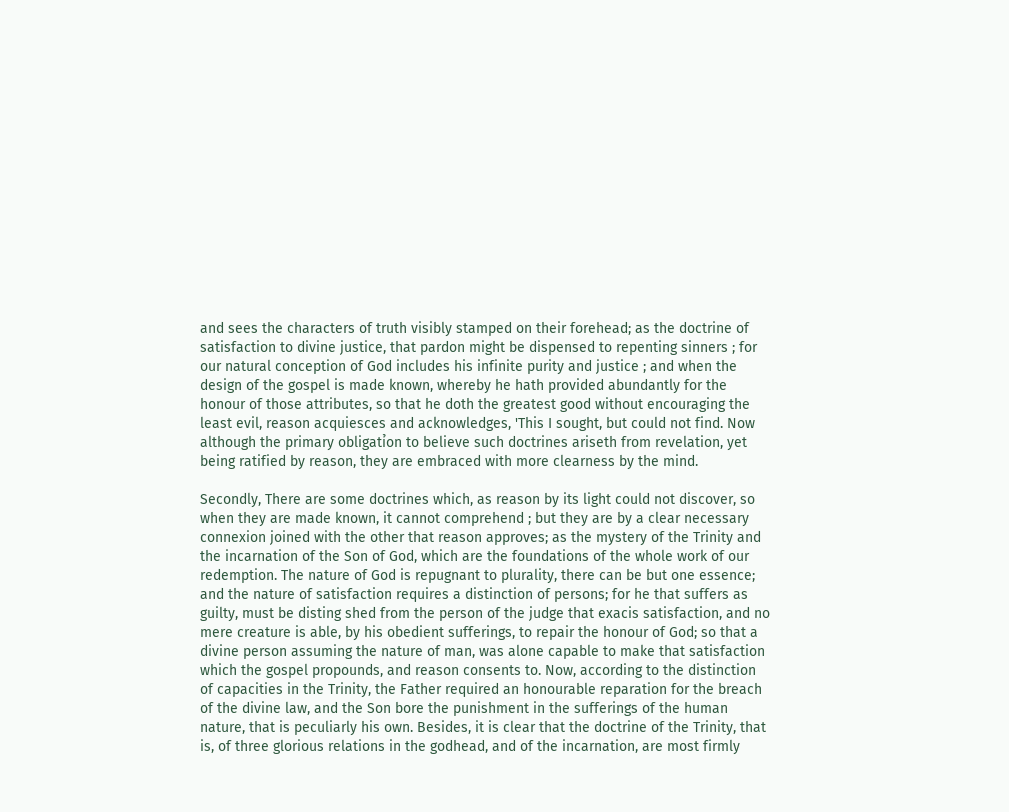and sees the characters of truth visibly stamped on their forehead; as the doctrine of satisfaction to divine justice, that pardon might be dispensed to repenting sinners ; for our natural conception of God includes his infinite purity and justice ; and when the design of the gospel is made known, whereby he hath provided abundantly for the honour of those attributes, so that he doth the greatest good without encouraging the least evil, reason acquiesces and acknowledges, 'This I sought, but could not find. Now although the primary obligatỉon to believe such doctrines ariseth from revelation, yet being ratified by reason, they are embraced with more clearness by the mind.

Secondly, There are some doctrines which, as reason by its light could not discover, so when they are made known, it cannot comprehend ; but they are by a clear necessary connexion joined with the other that reason approves; as the mystery of the Trinity and the incarnation of the Son of God, which are the foundations of the whole work of our redemption. The nature of God is repugnant to plurality, there can be but one essence; and the nature of satisfaction requires a distinction of persons; for he that suffers as guilty, must be disting shed from the person of the judge that exacis satisfaction, and no mere creature is able, by his obedient sufferings, to repair the honour of God; so that a divine person assuming the nature of man, was alone capable to make that satisfaction which the gospel propounds, and reason consents to. Now, according to the distinction of capacities in the Trinity, the Father required an honourable reparation for the breach of the divine law, and the Son bore the punishment in the sufferings of the human nature, that is peculiarly his own. Besides, it is clear that the doctrine of the Trinity, that is, of three glorious relations in the godhead, and of the incarnation, are most firmly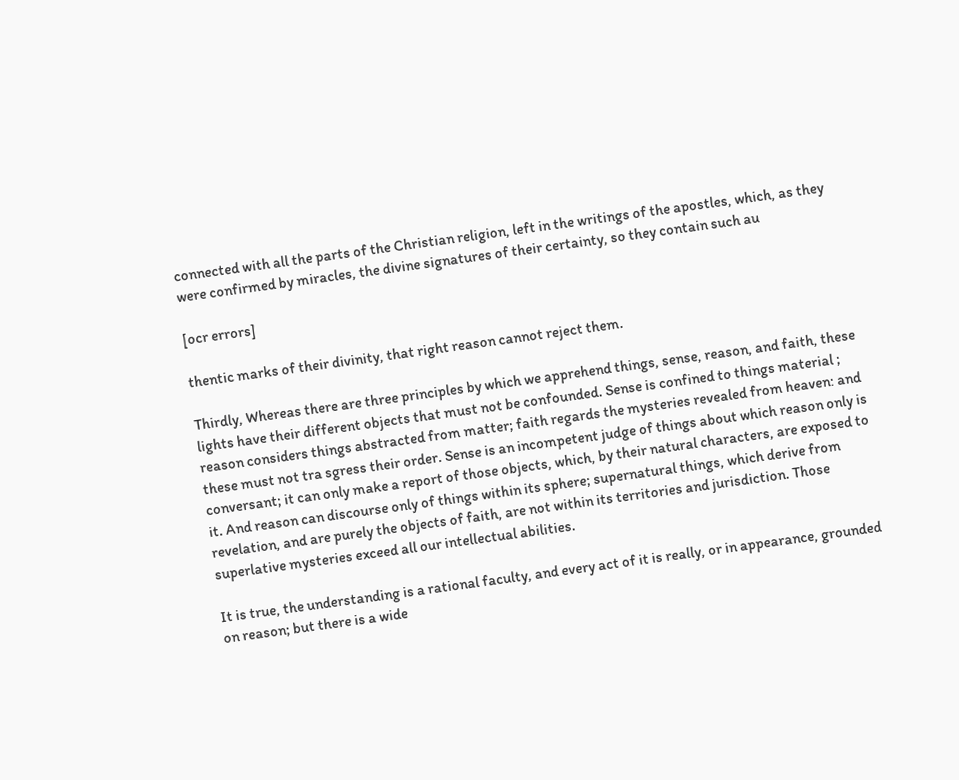connected with all the parts of the Christian religion, left in the writings of the apostles, which, as they were confirmed by miracles, the divine signatures of their certainty, so they contain such au

[ocr errors]

thentic marks of their divinity, that right reason cannot reject them.

Thirdly, Whereas there are three principles by which we apprehend things, sense, reason, and faith, these lights have their different objects that must not be confounded. Sense is confined to things material ; reason considers things abstracted from matter; faith regards the mysteries revealed from heaven: and these must not tra sgress their order. Sense is an incompetent judge of things about which reason only is conversant; it can only make a report of those objects, which, by their natural characters, are exposed to it. And reason can discourse only of things within its sphere; supernatural things, which derive from revelation, and are purely the objects of faith, are not within its territories and jurisdiction. Those superlative mysteries exceed all our intellectual abilities.

It is true, the understanding is a rational faculty, and every act of it is really, or in appearance, grounded on reason; but there is a wide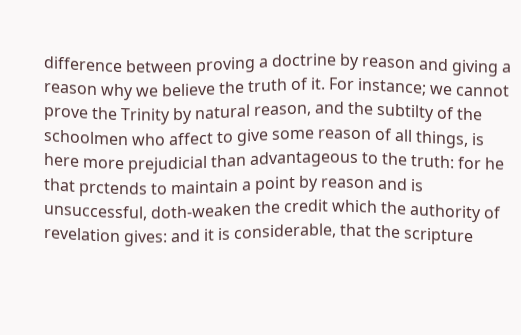difference between proving a doctrine by reason and giving a reason why we believe the truth of it. For instance; we cannot prove the Trinity by natural reason, and the subtilty of the schoolmen who affect to give some reason of all things, is here more prejudicial than advantageous to the truth: for he that prctends to maintain a point by reason and is unsuccessful, doth-weaken the credit which the authority of revelation gives: and it is considerable, that the scripture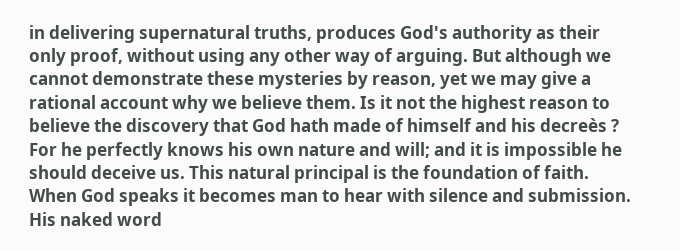in delivering supernatural truths, produces God's authority as their only proof, without using any other way of arguing. But although we cannot demonstrate these mysteries by reason, yet we may give a rational account why we believe them. Is it not the highest reason to believe the discovery that God hath made of himself and his decreès ? For he perfectly knows his own nature and will; and it is impossible he should deceive us. This natural principal is the foundation of faith. When God speaks it becomes man to hear with silence and submission. His naked word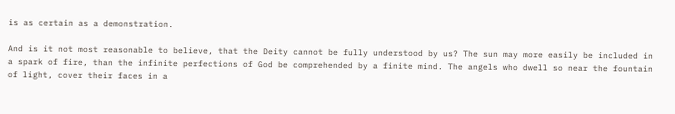is as certain as a demonstration.

And is it not most reasonable to believe, that the Deity cannot be fully understood by us? The sun may more easily be included in a spark of fire, than the infinite perfections of God be comprehended by a finite mind. The angels who dwell so near the fountain of light, cover their faces in a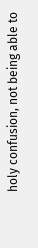holy confusion, not being able to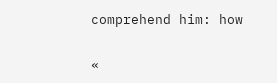comprehend him: how


«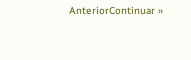AnteriorContinuar »